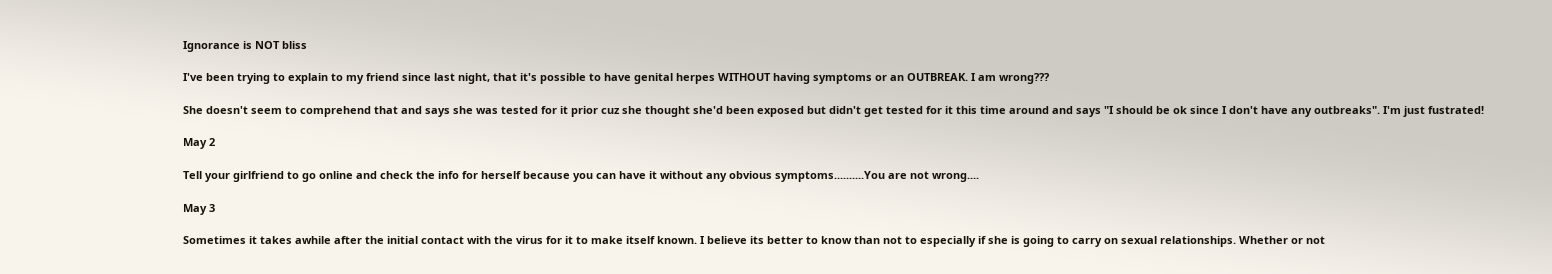Ignorance is NOT bliss

I've been trying to explain to my friend since last night, that it's possible to have genital herpes WITHOUT having symptoms or an OUTBREAK. I am wrong???

She doesn't seem to comprehend that and says she was tested for it prior cuz she thought she'd been exposed but didn't get tested for it this time around and says "I should be ok since I don't have any outbreaks". I'm just fustrated!

May 2

Tell your girlfriend to go online and check the info for herself because you can have it without any obvious symptoms..........You are not wrong....

May 3

Sometimes it takes awhile after the initial contact with the virus for it to make itself known. I believe its better to know than not to especially if she is going to carry on sexual relationships. Whether or not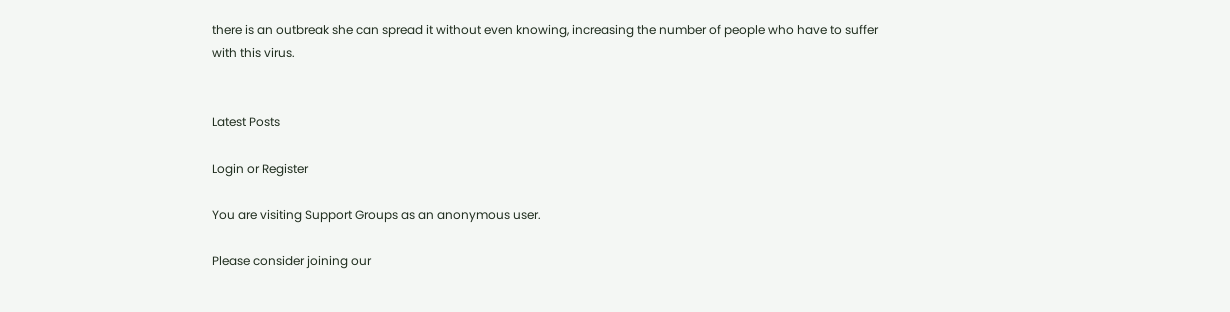there is an outbreak she can spread it without even knowing, increasing the number of people who have to suffer with this virus.


Latest Posts

Login or Register

You are visiting Support Groups as an anonymous user.

Please consider joining our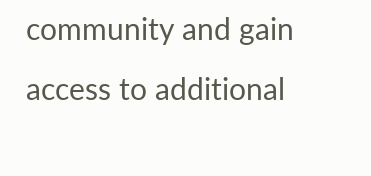community and gain access to additional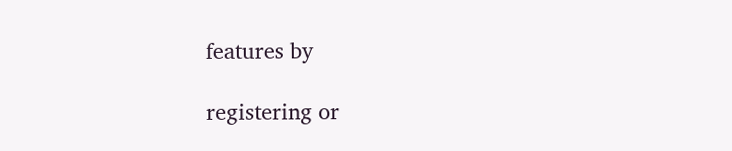features by

registering or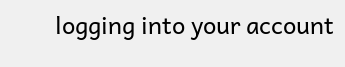logging into your account